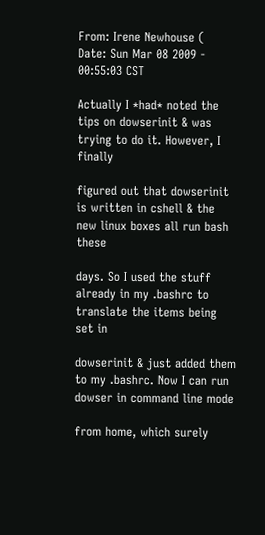From: Irene Newhouse (
Date: Sun Mar 08 2009 - 00:55:03 CST

Actually I *had* noted the tips on dowserinit & was trying to do it. However, I finally

figured out that dowserinit is written in cshell & the new linux boxes all run bash these

days. So I used the stuff already in my .bashrc to translate the items being set in

dowserinit & just added them to my .bashrc. Now I can run dowser in command line mode

from home, which surely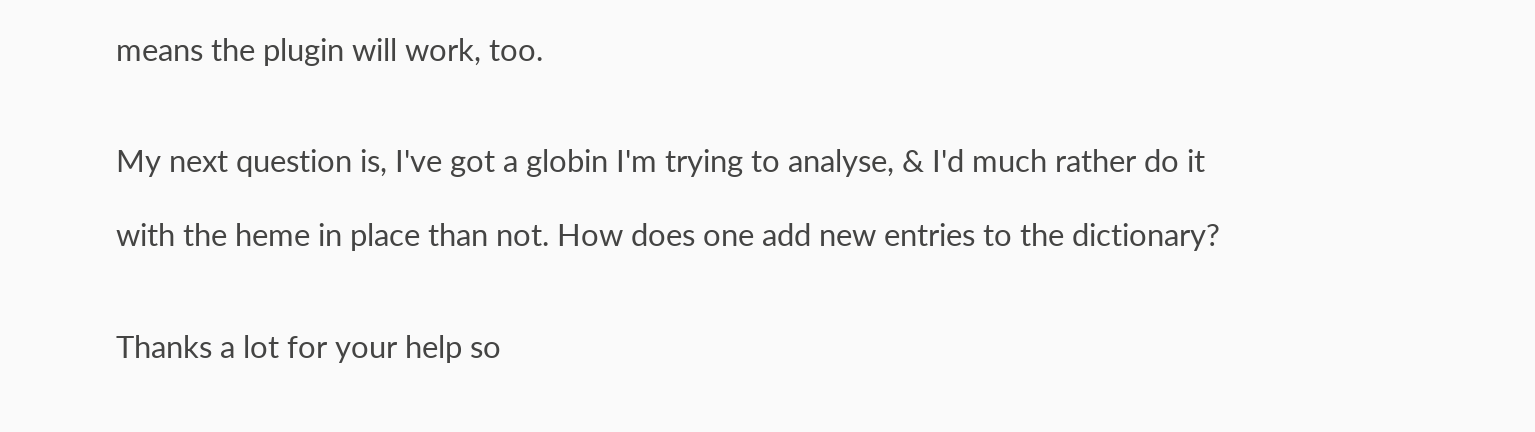means the plugin will work, too.


My next question is, I've got a globin I'm trying to analyse, & I'd much rather do it

with the heme in place than not. How does one add new entries to the dictionary?


Thanks a lot for your help so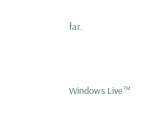far.



Windows Live™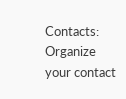Contacts: Organize your contact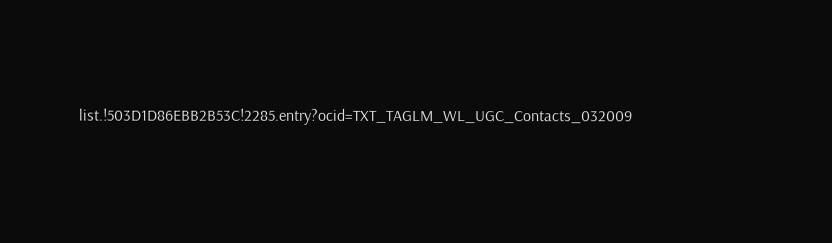list.!503D1D86EBB2B53C!2285.entry?ocid=TXT_TAGLM_WL_UGC_Contacts_032009